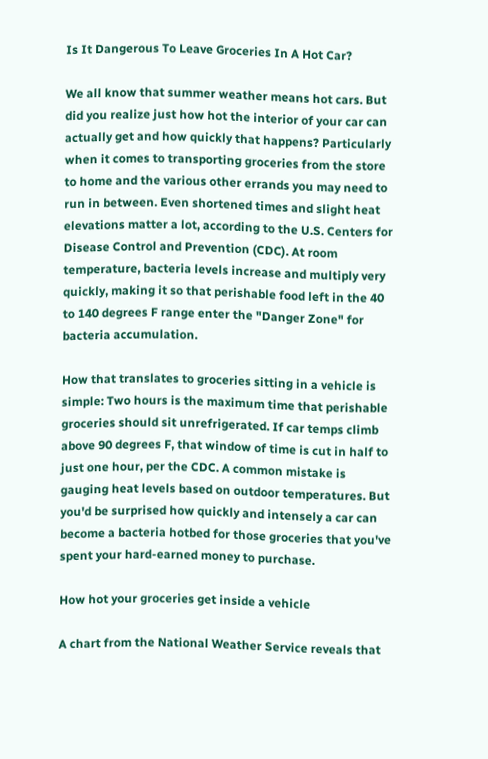Is It Dangerous To Leave Groceries In A Hot Car?

We all know that summer weather means hot cars. But did you realize just how hot the interior of your car can actually get and how quickly that happens? Particularly when it comes to transporting groceries from the store to home and the various other errands you may need to run in between. Even shortened times and slight heat elevations matter a lot, according to the U.S. Centers for Disease Control and Prevention (CDC). At room temperature, bacteria levels increase and multiply very quickly, making it so that perishable food left in the 40 to 140 degrees F range enter the "Danger Zone" for bacteria accumulation.

How that translates to groceries sitting in a vehicle is simple: Two hours is the maximum time that perishable groceries should sit unrefrigerated. If car temps climb above 90 degrees F, that window of time is cut in half to just one hour, per the CDC. A common mistake is gauging heat levels based on outdoor temperatures. But you'd be surprised how quickly and intensely a car can become a bacteria hotbed for those groceries that you've spent your hard-earned money to purchase.

How hot your groceries get inside a vehicle

A chart from the National Weather Service reveals that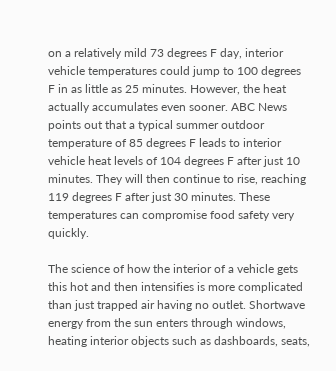on a relatively mild 73 degrees F day, interior vehicle temperatures could jump to 100 degrees F in as little as 25 minutes. However, the heat actually accumulates even sooner. ABC News points out that a typical summer outdoor temperature of 85 degrees F leads to interior vehicle heat levels of 104 degrees F after just 10 minutes. They will then continue to rise, reaching 119 degrees F after just 30 minutes. These temperatures can compromise food safety very quickly.

The science of how the interior of a vehicle gets this hot and then intensifies is more complicated than just trapped air having no outlet. Shortwave energy from the sun enters through windows, heating interior objects such as dashboards, seats,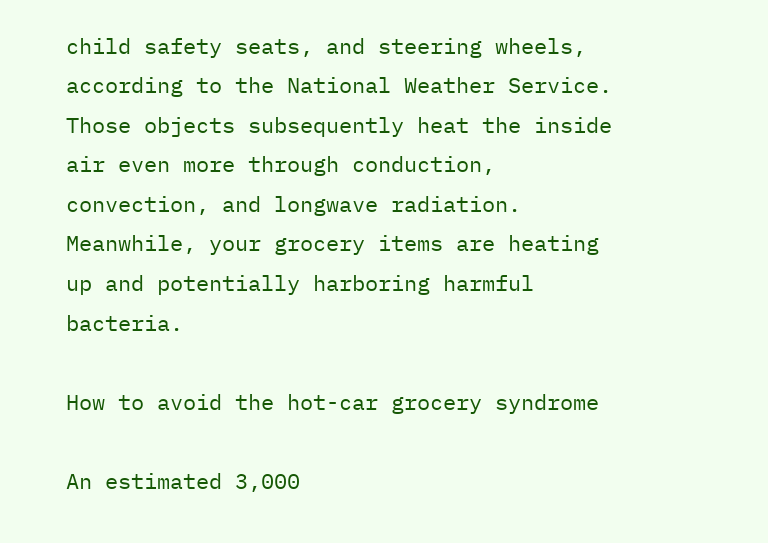child safety seats, and steering wheels, according to the National Weather Service. Those objects subsequently heat the inside air even more through conduction, convection, and longwave radiation. Meanwhile, your grocery items are heating up and potentially harboring harmful bacteria.

How to avoid the hot-car grocery syndrome

An estimated 3,000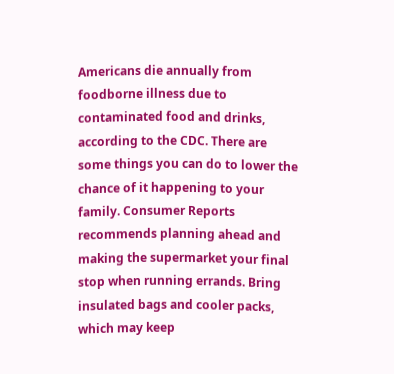Americans die annually from foodborne illness due to contaminated food and drinks, according to the CDC. There are some things you can do to lower the chance of it happening to your family. Consumer Reports recommends planning ahead and making the supermarket your final stop when running errands. Bring insulated bags and cooler packs, which may keep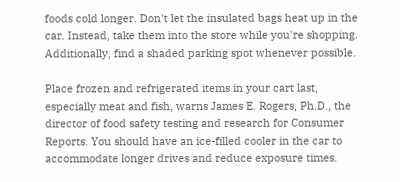foods cold longer. Don't let the insulated bags heat up in the car. Instead, take them into the store while you're shopping. Additionally, find a shaded parking spot whenever possible.

Place frozen and refrigerated items in your cart last, especially meat and fish, warns James E. Rogers, Ph.D., the director of food safety testing and research for Consumer Reports. You should have an ice-filled cooler in the car to accommodate longer drives and reduce exposure times.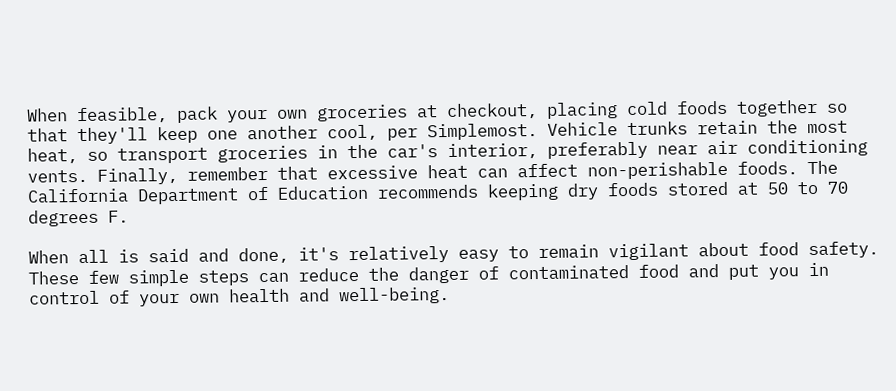When feasible, pack your own groceries at checkout, placing cold foods together so that they'll keep one another cool, per Simplemost. Vehicle trunks retain the most heat, so transport groceries in the car's interior, preferably near air conditioning vents. Finally, remember that excessive heat can affect non-perishable foods. The California Department of Education recommends keeping dry foods stored at 50 to 70 degrees F.

When all is said and done, it's relatively easy to remain vigilant about food safety. These few simple steps can reduce the danger of contaminated food and put you in control of your own health and well-being.